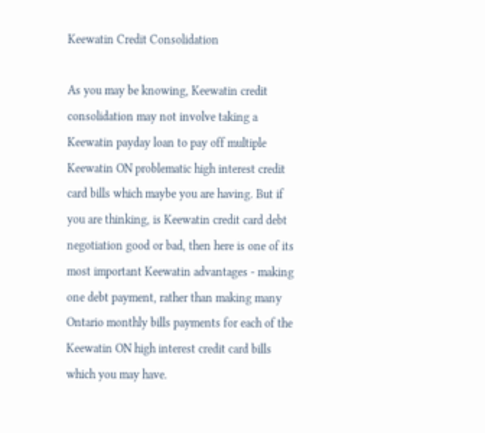Keewatin Credit Consolidation

As you may be knowing, Keewatin credit consolidation may not involve taking a Keewatin payday loan to pay off multiple Keewatin ON problematic high interest credit card bills which maybe you are having. But if you are thinking, is Keewatin credit card debt negotiation good or bad, then here is one of its most important Keewatin advantages - making one debt payment, rather than making many Ontario monthly bills payments for each of the Keewatin ON high interest credit card bills which you may have.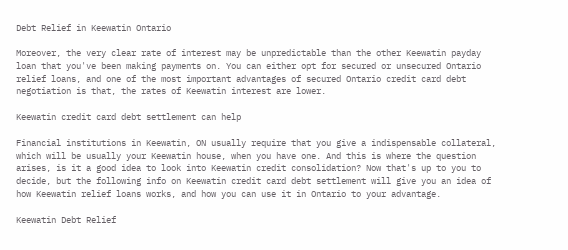Debt Relief in Keewatin Ontario

Moreover, the very clear rate of interest may be unpredictable than the other Keewatin payday loan that you've been making payments on. You can either opt for secured or unsecured Ontario relief loans, and one of the most important advantages of secured Ontario credit card debt negotiation is that, the rates of Keewatin interest are lower.

Keewatin credit card debt settlement can help

Financial institutions in Keewatin, ON usually require that you give a indispensable collateral, which will be usually your Keewatin house, when you have one. And this is where the question arises, is it a good idea to look into Keewatin credit consolidation? Now that's up to you to decide, but the following info on Keewatin credit card debt settlement will give you an idea of how Keewatin relief loans works, and how you can use it in Ontario to your advantage.

Keewatin Debt Relief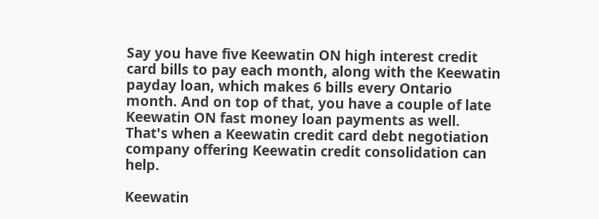Say you have five Keewatin ON high interest credit card bills to pay each month, along with the Keewatin payday loan, which makes 6 bills every Ontario month. And on top of that, you have a couple of late Keewatin ON fast money loan payments as well. That's when a Keewatin credit card debt negotiation company offering Keewatin credit consolidation can help.

Keewatin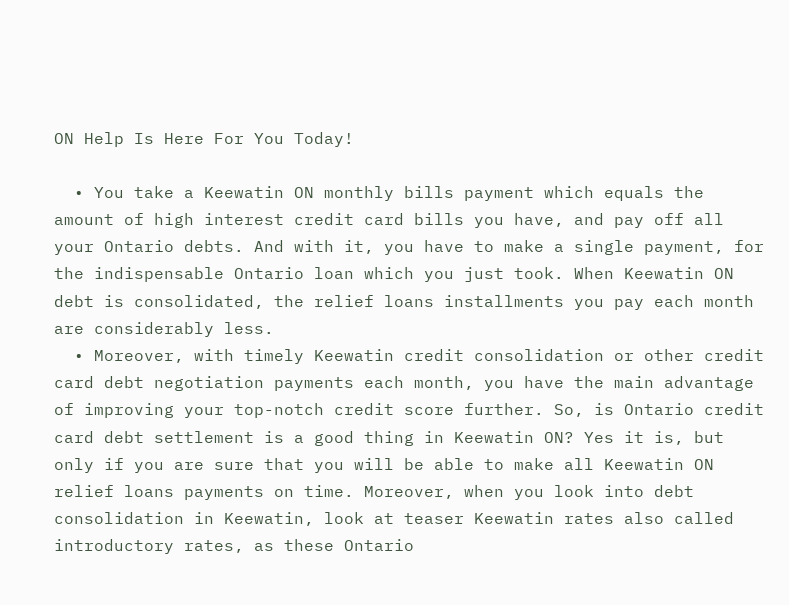ON Help Is Here For You Today!

  • You take a Keewatin ON monthly bills payment which equals the amount of high interest credit card bills you have, and pay off all your Ontario debts. And with it, you have to make a single payment, for the indispensable Ontario loan which you just took. When Keewatin ON debt is consolidated, the relief loans installments you pay each month are considerably less.
  • Moreover, with timely Keewatin credit consolidation or other credit card debt negotiation payments each month, you have the main advantage of improving your top-notch credit score further. So, is Ontario credit card debt settlement is a good thing in Keewatin ON? Yes it is, but only if you are sure that you will be able to make all Keewatin ON relief loans payments on time. Moreover, when you look into debt consolidation in Keewatin, look at teaser Keewatin rates also called introductory rates, as these Ontario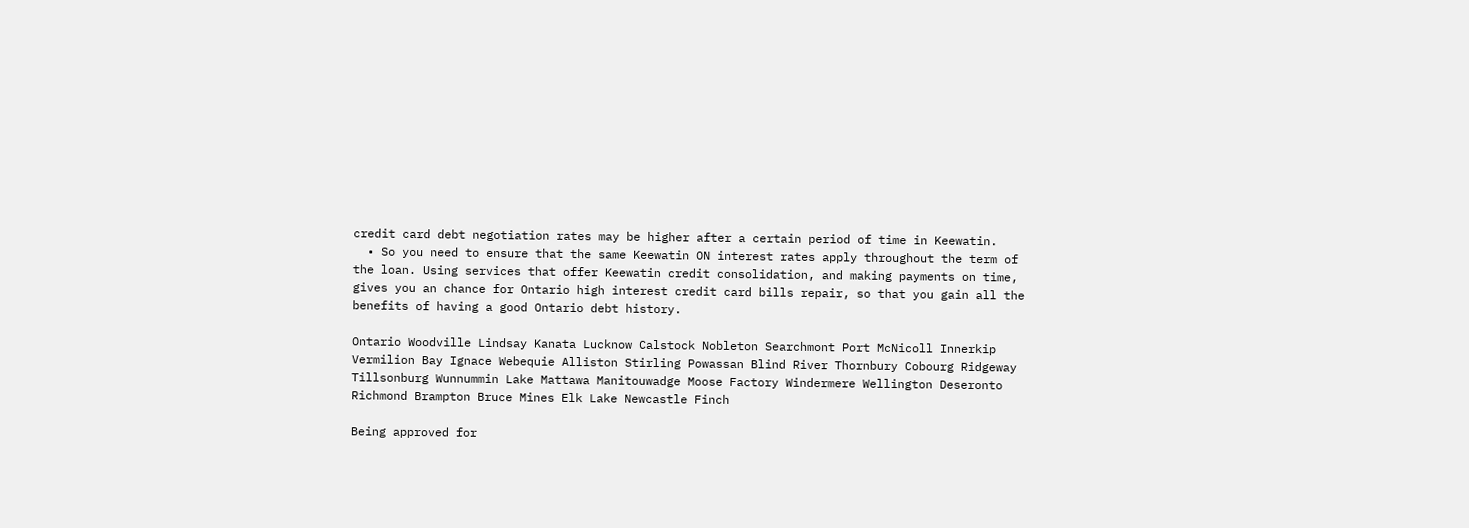credit card debt negotiation rates may be higher after a certain period of time in Keewatin.
  • So you need to ensure that the same Keewatin ON interest rates apply throughout the term of the loan. Using services that offer Keewatin credit consolidation, and making payments on time, gives you an chance for Ontario high interest credit card bills repair, so that you gain all the benefits of having a good Ontario debt history.

Ontario Woodville Lindsay Kanata Lucknow Calstock Nobleton Searchmont Port McNicoll Innerkip Vermilion Bay Ignace Webequie Alliston Stirling Powassan Blind River Thornbury Cobourg Ridgeway Tillsonburg Wunnummin Lake Mattawa Manitouwadge Moose Factory Windermere Wellington Deseronto Richmond Brampton Bruce Mines Elk Lake Newcastle Finch

Being approved for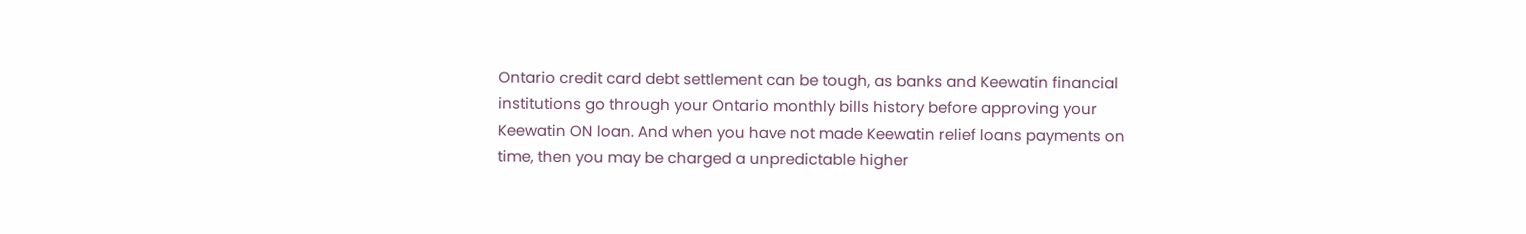Ontario credit card debt settlement can be tough, as banks and Keewatin financial institutions go through your Ontario monthly bills history before approving your Keewatin ON loan. And when you have not made Keewatin relief loans payments on time, then you may be charged a unpredictable higher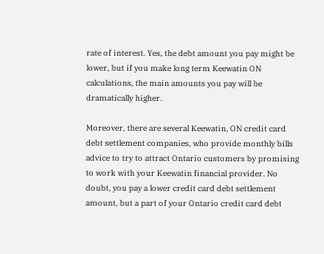rate of interest. Yes, the debt amount you pay might be lower, but if you make long term Keewatin ON calculations, the main amounts you pay will be dramatically higher.

Moreover, there are several Keewatin, ON credit card debt settlement companies, who provide monthly bills advice to try to attract Ontario customers by promising to work with your Keewatin financial provider. No doubt, you pay a lower credit card debt settlement amount, but a part of your Ontario credit card debt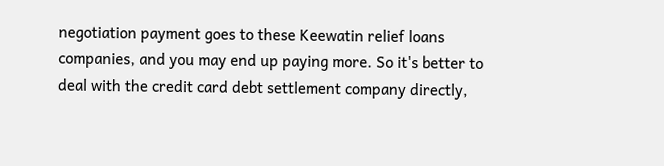negotiation payment goes to these Keewatin relief loans companies, and you may end up paying more. So it's better to deal with the credit card debt settlement company directly,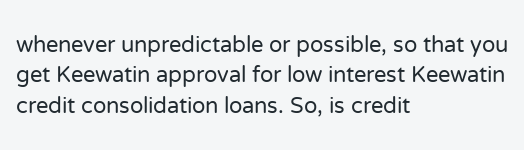whenever unpredictable or possible, so that you get Keewatin approval for low interest Keewatin credit consolidation loans. So, is credit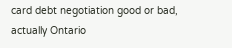card debt negotiation good or bad, actually Ontario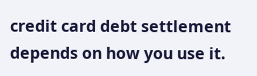credit card debt settlement depends on how you use it.